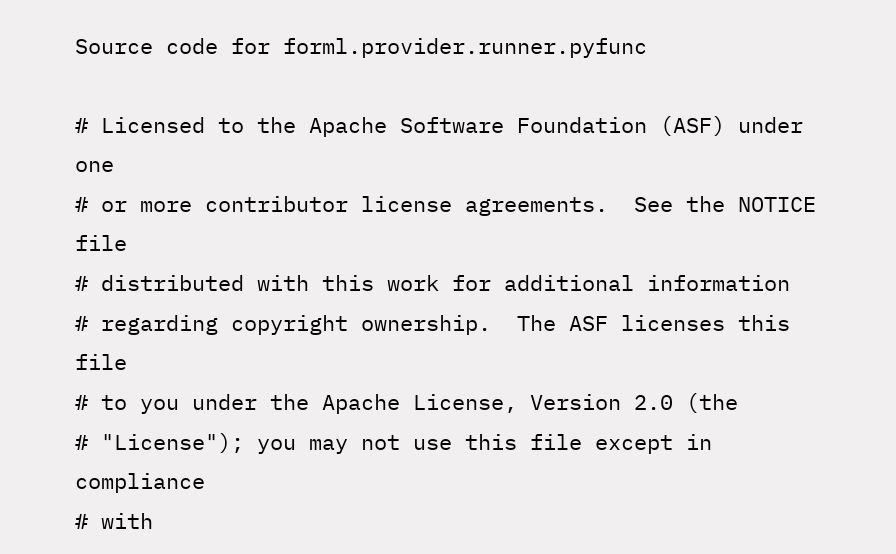Source code for forml.provider.runner.pyfunc

# Licensed to the Apache Software Foundation (ASF) under one
# or more contributor license agreements.  See the NOTICE file
# distributed with this work for additional information
# regarding copyright ownership.  The ASF licenses this file
# to you under the Apache License, Version 2.0 (the
# "License"); you may not use this file except in compliance
# with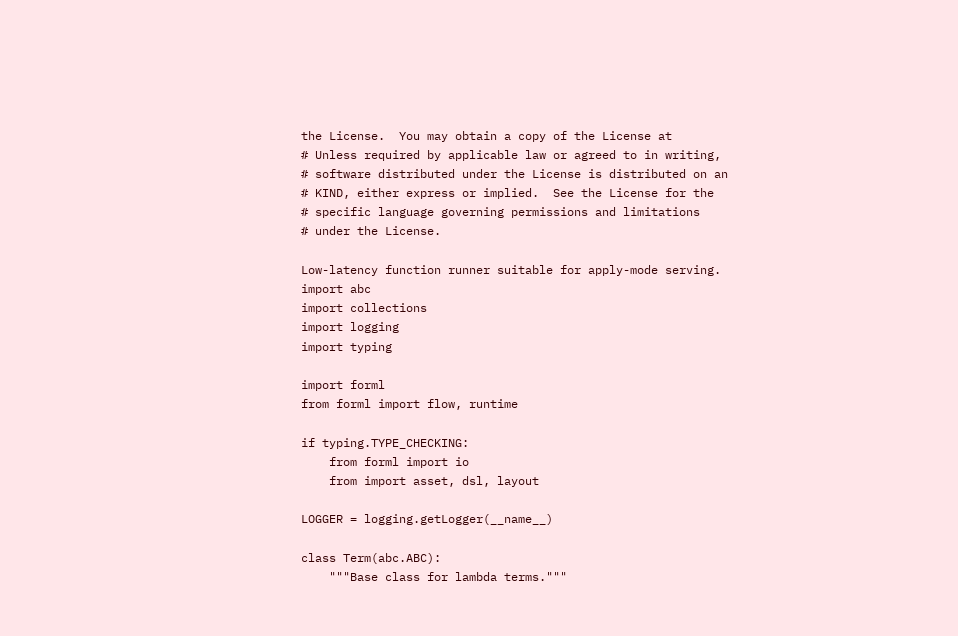the License.  You may obtain a copy of the License at
# Unless required by applicable law or agreed to in writing,
# software distributed under the License is distributed on an
# KIND, either express or implied.  See the License for the
# specific language governing permissions and limitations
# under the License.

Low-latency function runner suitable for apply-mode serving.
import abc
import collections
import logging
import typing

import forml
from forml import flow, runtime

if typing.TYPE_CHECKING:
    from forml import io
    from import asset, dsl, layout

LOGGER = logging.getLogger(__name__)

class Term(abc.ABC):
    """Base class for lambda terms."""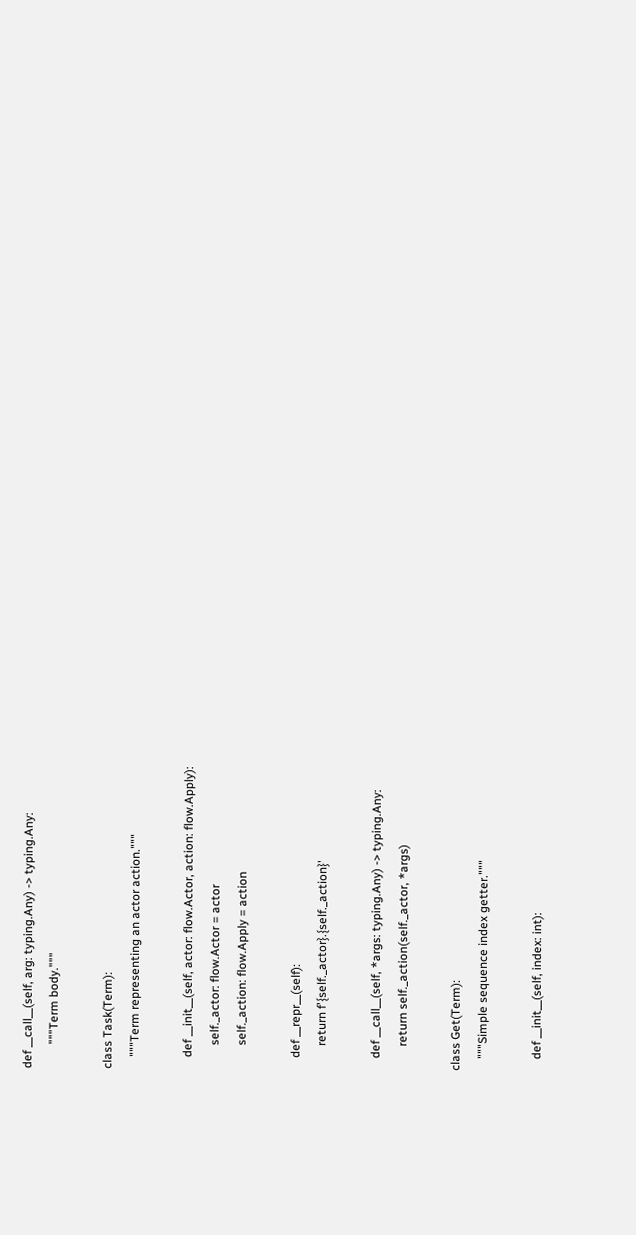def __call__(self, arg: typing.Any) -> typing.Any:
        """Term body."""

class Task(Term):
    """Term representing an actor action."""

    def __init__(self, actor: flow.Actor, action: flow.Apply):
        self._actor: flow.Actor = actor
        self._action: flow.Apply = action

    def __repr__(self):
        return f'{self._actor}.{self._action}'

    def __call__(self, *args: typing.Any) -> typing.Any:
        return self._action(self._actor, *args)

class Get(Term):
    """Simple sequence index getter."""

    def __init__(self, index: int):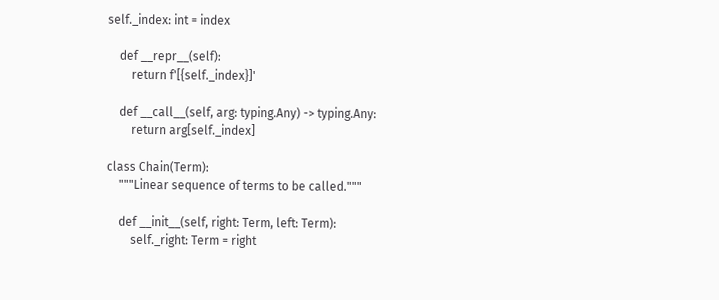self._index: int = index

    def __repr__(self):
        return f'[{self._index}]'

    def __call__(self, arg: typing.Any) -> typing.Any:
        return arg[self._index]

class Chain(Term):
    """Linear sequence of terms to be called."""

    def __init__(self, right: Term, left: Term):
        self._right: Term = right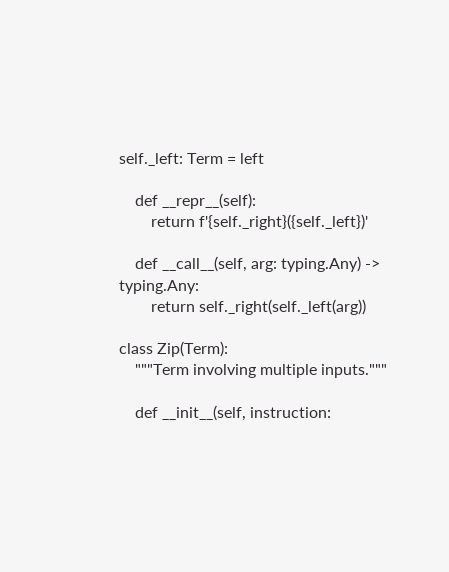self._left: Term = left

    def __repr__(self):
        return f'{self._right}({self._left})'

    def __call__(self, arg: typing.Any) -> typing.Any:
        return self._right(self._left(arg))

class Zip(Term):
    """Term involving multiple inputs."""

    def __init__(self, instruction: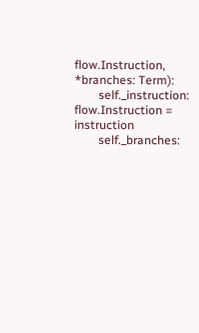flow.Instruction, *branches: Term):
        self._instruction: flow.Instruction = instruction
        self._branches: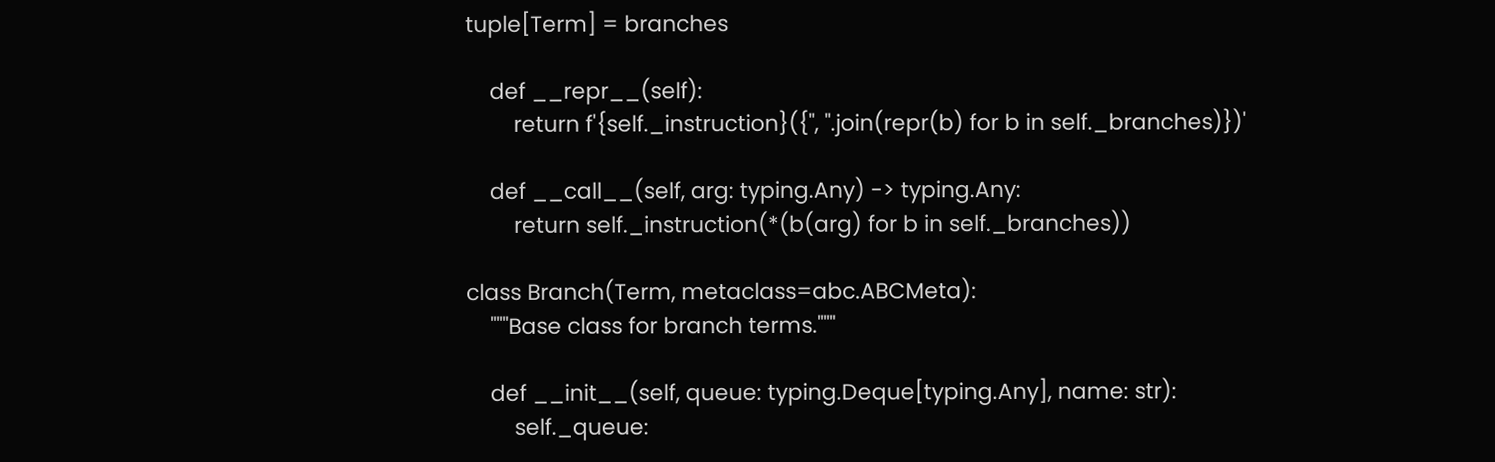tuple[Term] = branches

    def __repr__(self):
        return f'{self._instruction}({", ".join(repr(b) for b in self._branches)})'

    def __call__(self, arg: typing.Any) -> typing.Any:
        return self._instruction(*(b(arg) for b in self._branches))

class Branch(Term, metaclass=abc.ABCMeta):
    """Base class for branch terms."""

    def __init__(self, queue: typing.Deque[typing.Any], name: str):
        self._queue: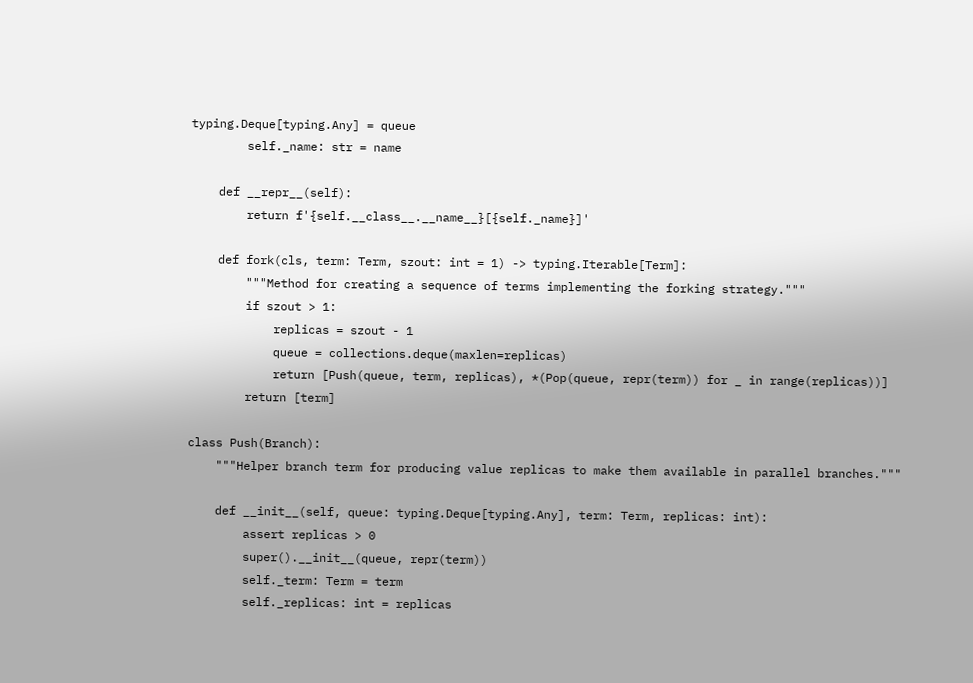typing.Deque[typing.Any] = queue
        self._name: str = name

    def __repr__(self):
        return f'{self.__class__.__name__}[{self._name}]'

    def fork(cls, term: Term, szout: int = 1) -> typing.Iterable[Term]:
        """Method for creating a sequence of terms implementing the forking strategy."""
        if szout > 1:
            replicas = szout - 1
            queue = collections.deque(maxlen=replicas)
            return [Push(queue, term, replicas), *(Pop(queue, repr(term)) for _ in range(replicas))]
        return [term]

class Push(Branch):
    """Helper branch term for producing value replicas to make them available in parallel branches."""

    def __init__(self, queue: typing.Deque[typing.Any], term: Term, replicas: int):
        assert replicas > 0
        super().__init__(queue, repr(term))
        self._term: Term = term
        self._replicas: int = replicas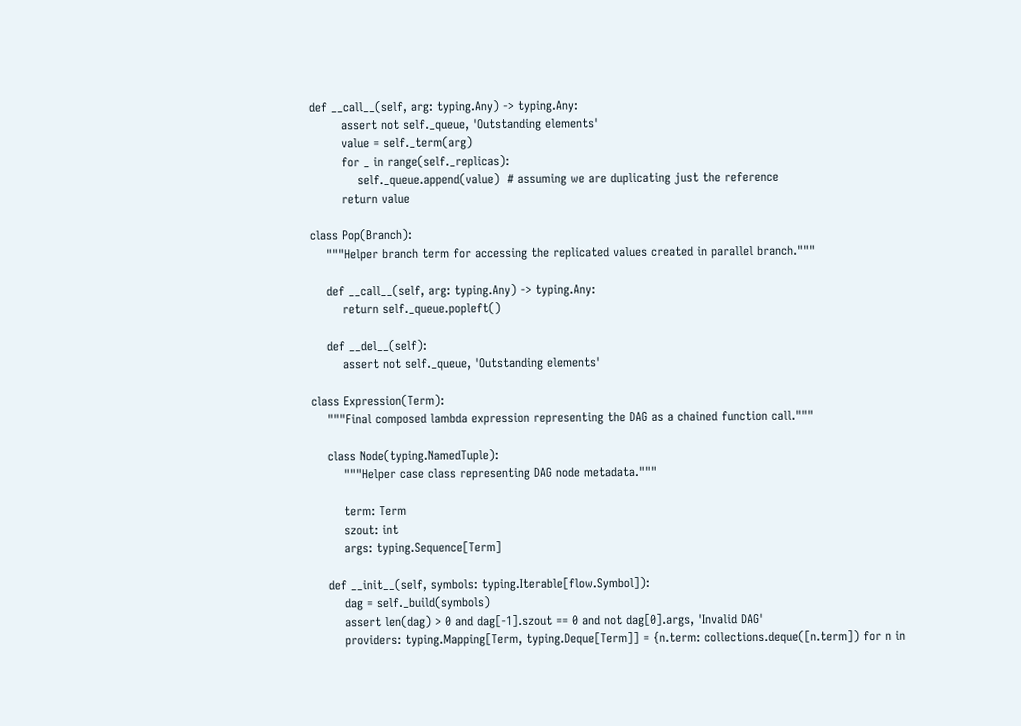def __call__(self, arg: typing.Any) -> typing.Any:
        assert not self._queue, 'Outstanding elements'
        value = self._term(arg)
        for _ in range(self._replicas):
            self._queue.append(value)  # assuming we are duplicating just the reference
        return value

class Pop(Branch):
    """Helper branch term for accessing the replicated values created in parallel branch."""

    def __call__(self, arg: typing.Any) -> typing.Any:
        return self._queue.popleft()

    def __del__(self):
        assert not self._queue, 'Outstanding elements'

class Expression(Term):
    """Final composed lambda expression representing the DAG as a chained function call."""

    class Node(typing.NamedTuple):
        """Helper case class representing DAG node metadata."""

        term: Term
        szout: int
        args: typing.Sequence[Term]

    def __init__(self, symbols: typing.Iterable[flow.Symbol]):
        dag = self._build(symbols)
        assert len(dag) > 0 and dag[-1].szout == 0 and not dag[0].args, 'Invalid DAG'
        providers: typing.Mapping[Term, typing.Deque[Term]] = {n.term: collections.deque([n.term]) for n in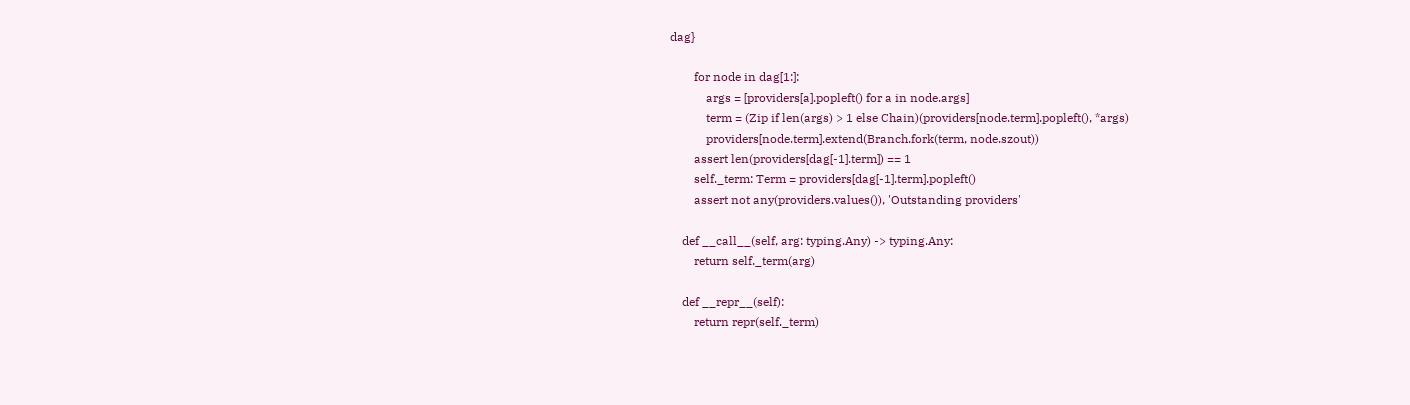dag}

        for node in dag[1:]:
            args = [providers[a].popleft() for a in node.args]
            term = (Zip if len(args) > 1 else Chain)(providers[node.term].popleft(), *args)
            providers[node.term].extend(Branch.fork(term, node.szout))
        assert len(providers[dag[-1].term]) == 1
        self._term: Term = providers[dag[-1].term].popleft()
        assert not any(providers.values()), 'Outstanding providers'

    def __call__(self, arg: typing.Any) -> typing.Any:
        return self._term(arg)

    def __repr__(self):
        return repr(self._term)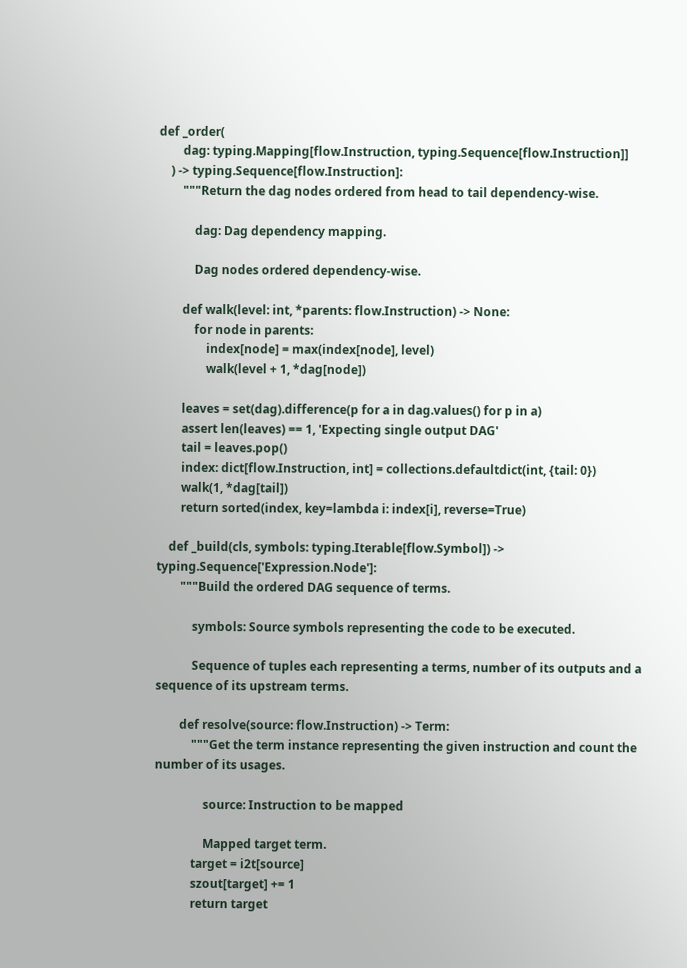def _order(
        dag: typing.Mapping[flow.Instruction, typing.Sequence[flow.Instruction]]
    ) -> typing.Sequence[flow.Instruction]:
        """Return the dag nodes ordered from head to tail dependency-wise.

            dag: Dag dependency mapping.

            Dag nodes ordered dependency-wise.

        def walk(level: int, *parents: flow.Instruction) -> None:
            for node in parents:
                index[node] = max(index[node], level)
                walk(level + 1, *dag[node])

        leaves = set(dag).difference(p for a in dag.values() for p in a)
        assert len(leaves) == 1, 'Expecting single output DAG'
        tail = leaves.pop()
        index: dict[flow.Instruction, int] = collections.defaultdict(int, {tail: 0})
        walk(1, *dag[tail])
        return sorted(index, key=lambda i: index[i], reverse=True)

    def _build(cls, symbols: typing.Iterable[flow.Symbol]) -> typing.Sequence['Expression.Node']:
        """Build the ordered DAG sequence of terms.

            symbols: Source symbols representing the code to be executed.

            Sequence of tuples each representing a terms, number of its outputs and a sequence of its upstream terms.

        def resolve(source: flow.Instruction) -> Term:
            """Get the term instance representing the given instruction and count the number of its usages.

                source: Instruction to be mapped

                Mapped target term.
            target = i2t[source]
            szout[target] += 1
            return target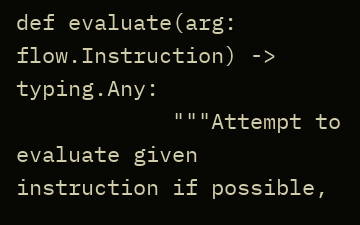def evaluate(arg: flow.Instruction) -> typing.Any:
            """Attempt to evaluate given instruction if possible,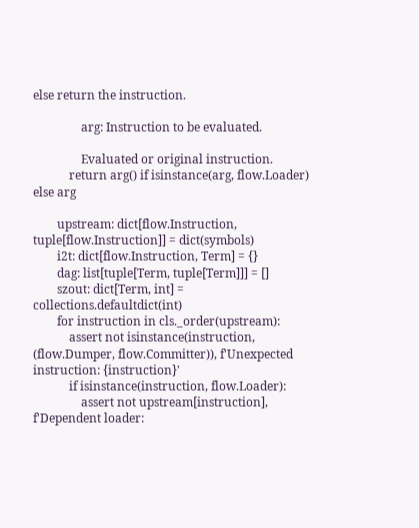else return the instruction.

                arg: Instruction to be evaluated.

                Evaluated or original instruction.
            return arg() if isinstance(arg, flow.Loader) else arg

        upstream: dict[flow.Instruction, tuple[flow.Instruction]] = dict(symbols)
        i2t: dict[flow.Instruction, Term] = {}
        dag: list[tuple[Term, tuple[Term]]] = []
        szout: dict[Term, int] = collections.defaultdict(int)
        for instruction in cls._order(upstream):
            assert not isinstance(instruction, (flow.Dumper, flow.Committer)), f'Unexpected instruction: {instruction}'
            if isinstance(instruction, flow.Loader):
                assert not upstream[instruction], f'Dependent loader: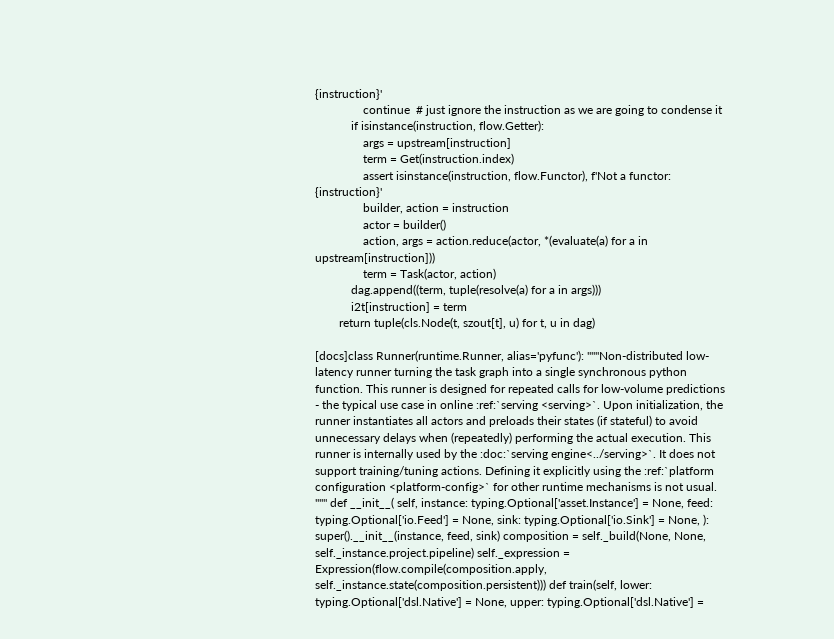{instruction}'
                continue  # just ignore the instruction as we are going to condense it
            if isinstance(instruction, flow.Getter):
                args = upstream[instruction]
                term = Get(instruction.index)
                assert isinstance(instruction, flow.Functor), f'Not a functor: {instruction}'
                builder, action = instruction
                actor = builder()
                action, args = action.reduce(actor, *(evaluate(a) for a in upstream[instruction]))
                term = Task(actor, action)
            dag.append((term, tuple(resolve(a) for a in args)))
            i2t[instruction] = term
        return tuple(cls.Node(t, szout[t], u) for t, u in dag)

[docs]class Runner(runtime.Runner, alias='pyfunc'): """Non-distributed low-latency runner turning the task graph into a single synchronous python function. This runner is designed for repeated calls for low-volume predictions - the typical use case in online :ref:`serving <serving>`. Upon initialization, the runner instantiates all actors and preloads their states (if stateful) to avoid unnecessary delays when (repeatedly) performing the actual execution. This runner is internally used by the :doc:`serving engine<../serving>`. It does not support training/tuning actions. Defining it explicitly using the :ref:`platform configuration <platform-config>` for other runtime mechanisms is not usual. """ def __init__( self, instance: typing.Optional['asset.Instance'] = None, feed: typing.Optional['io.Feed'] = None, sink: typing.Optional['io.Sink'] = None, ): super().__init__(instance, feed, sink) composition = self._build(None, None, self._instance.project.pipeline) self._expression = Expression(flow.compile(composition.apply, self._instance.state(composition.persistent))) def train(self, lower: typing.Optional['dsl.Native'] = None, upper: typing.Optional['dsl.Native'] =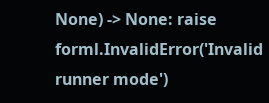None) -> None: raise forml.InvalidError('Invalid runner mode')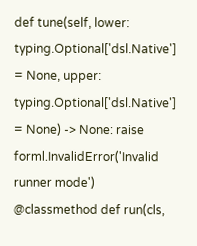def tune(self, lower: typing.Optional['dsl.Native'] = None, upper: typing.Optional['dsl.Native'] = None) -> None: raise forml.InvalidError('Invalid runner mode') @classmethod def run(cls,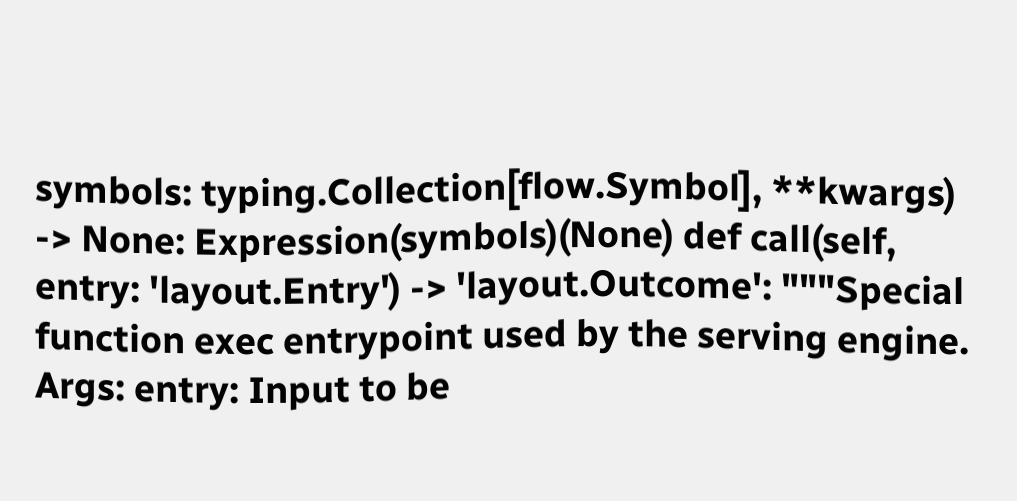symbols: typing.Collection[flow.Symbol], **kwargs) -> None: Expression(symbols)(None) def call(self, entry: 'layout.Entry') -> 'layout.Outcome': """Special function exec entrypoint used by the serving engine. Args: entry: Input to be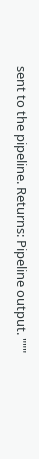sent to the pipeline. Returns: Pipeline output. """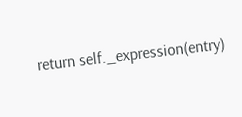return self._expression(entry)